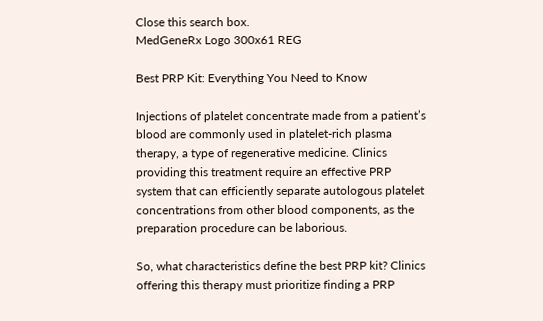Close this search box.
MedGeneRx Logo 300x61 REG

Best PRP Kit: Everything You Need to Know

Injections of platelet concentrate made from a patient’s blood are commonly used in platelet-rich plasma therapy, a type of regenerative medicine. Clinics providing this treatment require an effective PRP system that can efficiently separate autologous platelet concentrations from other blood components, as the preparation procedure can be laborious.

So, what characteristics define the best PRP kit? Clinics offering this therapy must prioritize finding a PRP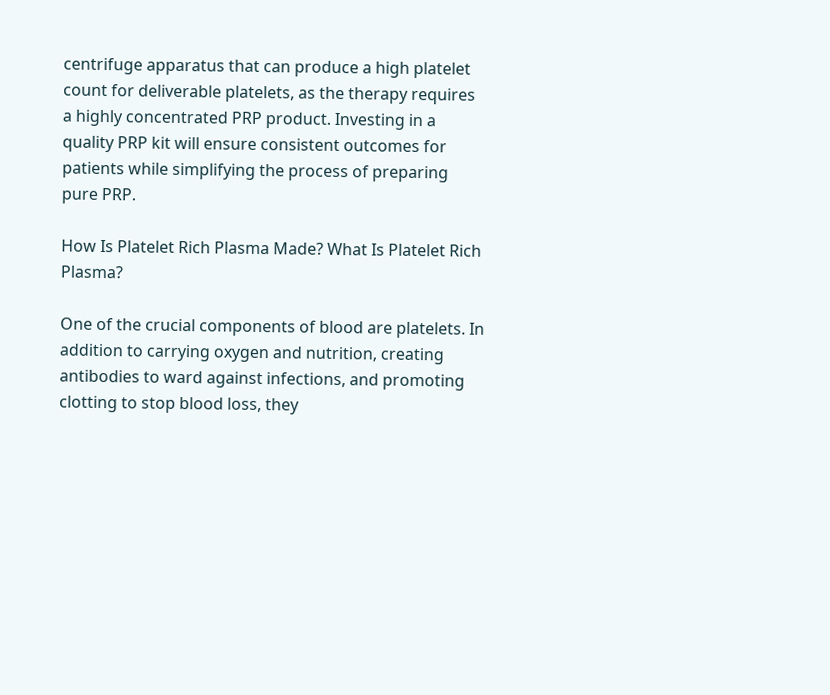centrifuge apparatus that can produce a high platelet count for deliverable platelets, as the therapy requires a highly concentrated PRP product. Investing in a quality PRP kit will ensure consistent outcomes for patients while simplifying the process of preparing pure PRP.

How Is Platelet Rich Plasma Made? What Is Platelet Rich Plasma?

One of the crucial components of blood are platelets. In addition to carrying oxygen and nutrition, creating antibodies to ward against infections, and promoting clotting to stop blood loss, they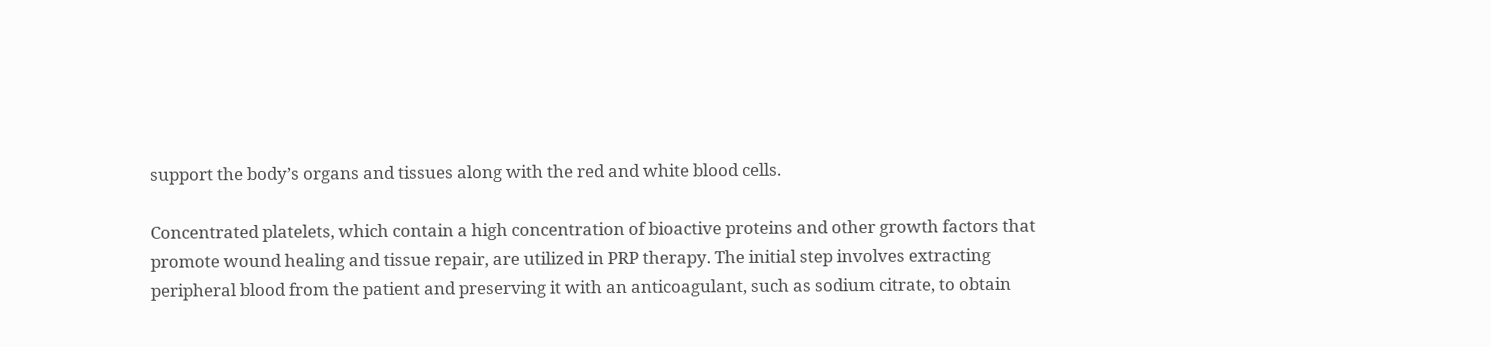support the body’s organs and tissues along with the red and white blood cells.

Concentrated platelets, which contain a high concentration of bioactive proteins and other growth factors that promote wound healing and tissue repair, are utilized in PRP therapy. The initial step involves extracting peripheral blood from the patient and preserving it with an anticoagulant, such as sodium citrate, to obtain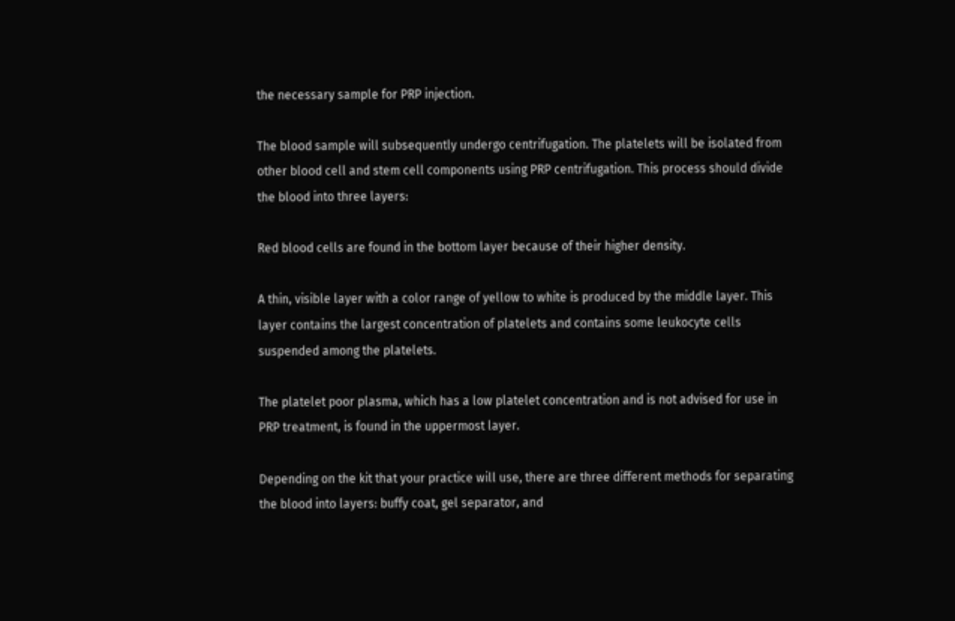the necessary sample for PRP injection.

The blood sample will subsequently undergo centrifugation. The platelets will be isolated from other blood cell and stem cell components using PRP centrifugation. This process should divide the blood into three layers:

Red blood cells are found in the bottom layer because of their higher density.

A thin, visible layer with a color range of yellow to white is produced by the middle layer. This layer contains the largest concentration of platelets and contains some leukocyte cells suspended among the platelets.

The platelet poor plasma, which has a low platelet concentration and is not advised for use in PRP treatment, is found in the uppermost layer.

Depending on the kit that your practice will use, there are three different methods for separating the blood into layers: buffy coat, gel separator, and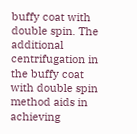buffy coat with double spin. The additional centrifugation in the buffy coat with double spin method aids in achieving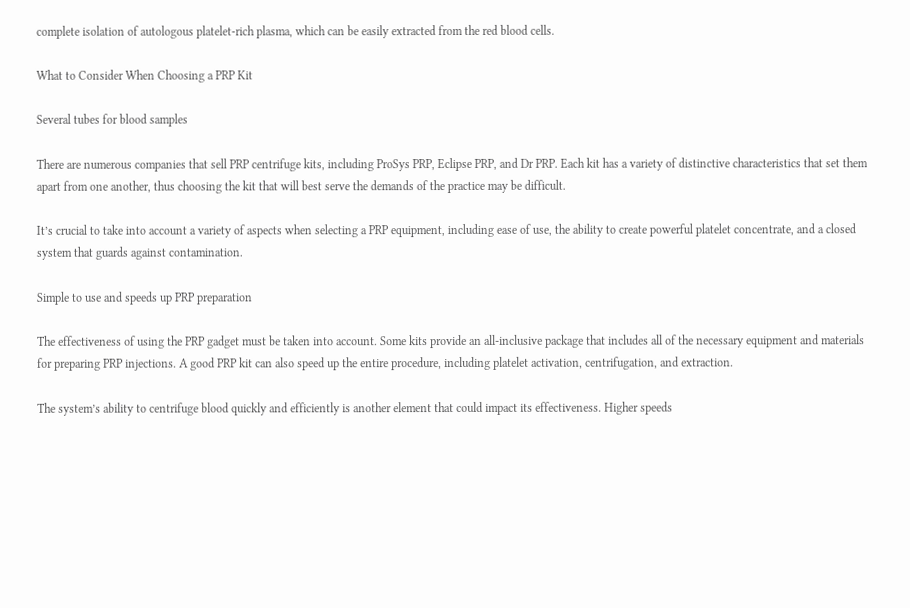complete isolation of autologous platelet-rich plasma, which can be easily extracted from the red blood cells.

What to Consider When Choosing a PRP Kit

Several tubes for blood samples

There are numerous companies that sell PRP centrifuge kits, including ProSys PRP, Eclipse PRP, and Dr PRP. Each kit has a variety of distinctive characteristics that set them apart from one another, thus choosing the kit that will best serve the demands of the practice may be difficult.

It’s crucial to take into account a variety of aspects when selecting a PRP equipment, including ease of use, the ability to create powerful platelet concentrate, and a closed system that guards against contamination.

Simple to use and speeds up PRP preparation

The effectiveness of using the PRP gadget must be taken into account. Some kits provide an all-inclusive package that includes all of the necessary equipment and materials for preparing PRP injections. A good PRP kit can also speed up the entire procedure, including platelet activation, centrifugation, and extraction.

The system’s ability to centrifuge blood quickly and efficiently is another element that could impact its effectiveness. Higher speeds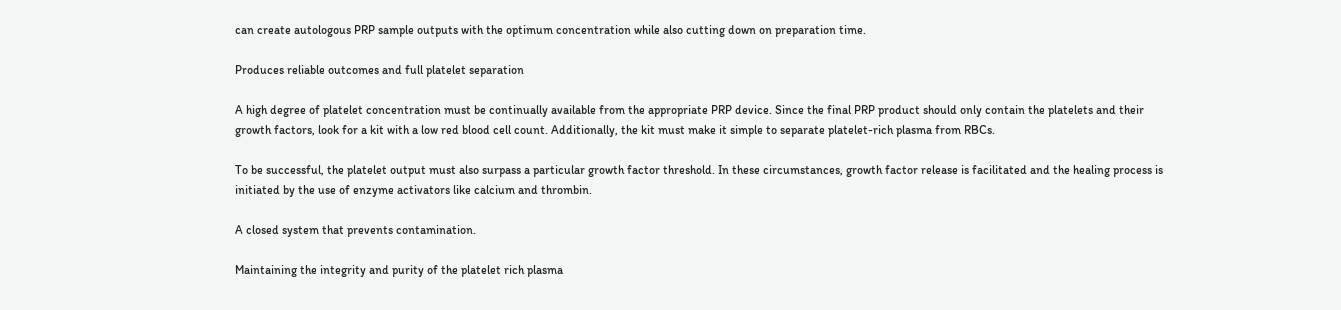can create autologous PRP sample outputs with the optimum concentration while also cutting down on preparation time.

Produces reliable outcomes and full platelet separation

A high degree of platelet concentration must be continually available from the appropriate PRP device. Since the final PRP product should only contain the platelets and their growth factors, look for a kit with a low red blood cell count. Additionally, the kit must make it simple to separate platelet-rich plasma from RBCs.

To be successful, the platelet output must also surpass a particular growth factor threshold. In these circumstances, growth factor release is facilitated and the healing process is initiated by the use of enzyme activators like calcium and thrombin.

A closed system that prevents contamination.

Maintaining the integrity and purity of the platelet rich plasma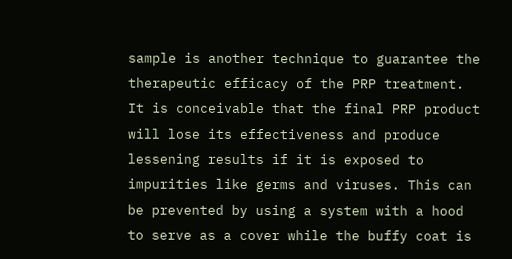sample is another technique to guarantee the therapeutic efficacy of the PRP treatment. It is conceivable that the final PRP product will lose its effectiveness and produce lessening results if it is exposed to impurities like germs and viruses. This can be prevented by using a system with a hood to serve as a cover while the buffy coat is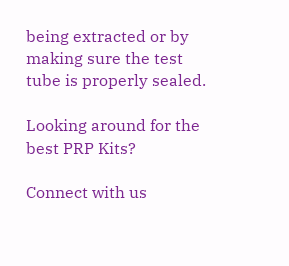being extracted or by making sure the test tube is properly sealed.

Looking around for the best PRP Kits?

Connect with us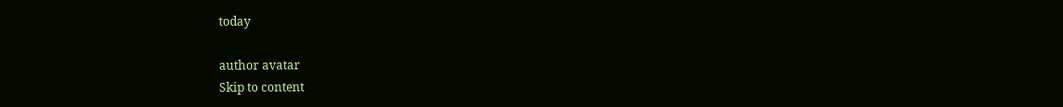today

author avatar
Skip to content